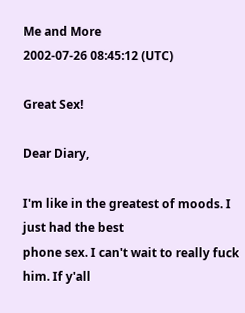Me and More
2002-07-26 08:45:12 (UTC)

Great Sex!

Dear Diary,

I'm like in the greatest of moods. I just had the best
phone sex. I can't wait to really fuck him. If y'all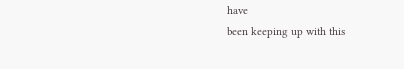have
been keeping up with this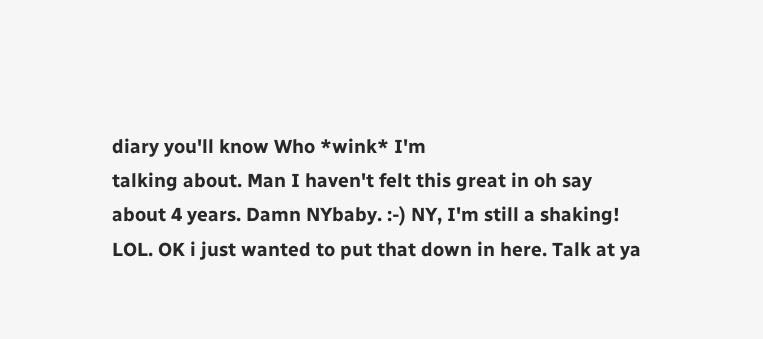diary you'll know Who *wink* I'm
talking about. Man I haven't felt this great in oh say
about 4 years. Damn NYbaby. :-) NY, I'm still a shaking!
LOL. OK i just wanted to put that down in here. Talk at ya